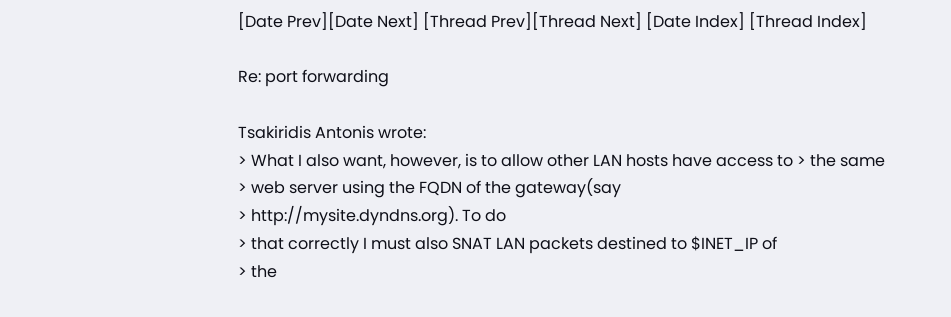[Date Prev][Date Next] [Thread Prev][Thread Next] [Date Index] [Thread Index]

Re: port forwarding

Tsakiridis Antonis wrote:
> What I also want, however, is to allow other LAN hosts have access to > the same
> web server using the FQDN of the gateway(say
> http://mysite.dyndns.org). To do
> that correctly I must also SNAT LAN packets destined to $INET_IP of
> the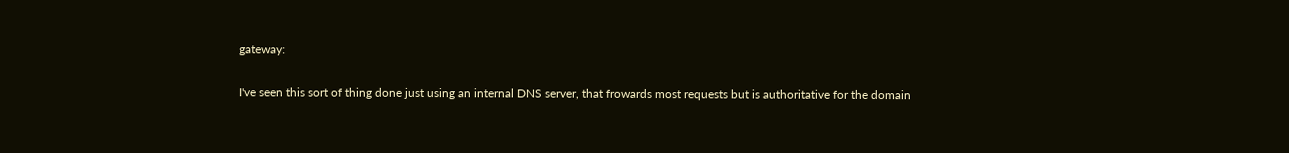gateway:

I've seen this sort of thing done just using an internal DNS server, that frowards most requests but is authoritative for the domain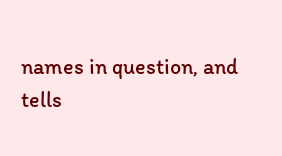names in question, and tells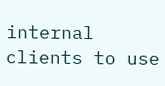internal clients to use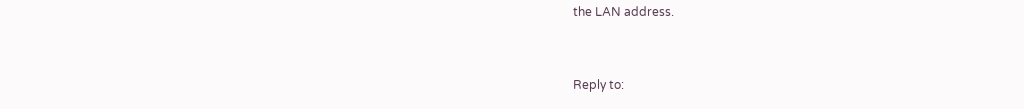the LAN address.


Reply to: